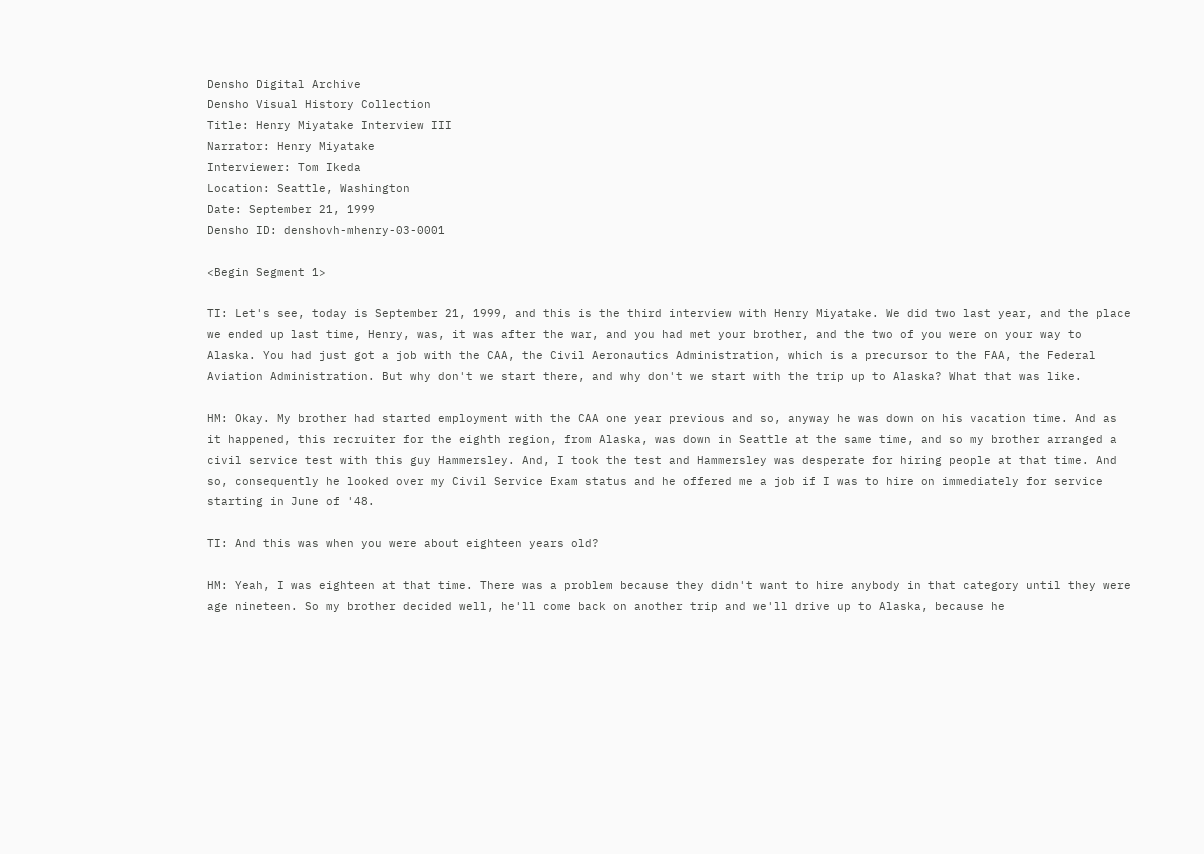Densho Digital Archive
Densho Visual History Collection
Title: Henry Miyatake Interview III
Narrator: Henry Miyatake
Interviewer: Tom Ikeda
Location: Seattle, Washington
Date: September 21, 1999
Densho ID: denshovh-mhenry-03-0001

<Begin Segment 1>

TI: Let's see, today is September 21, 1999, and this is the third interview with Henry Miyatake. We did two last year, and the place we ended up last time, Henry, was, it was after the war, and you had met your brother, and the two of you were on your way to Alaska. You had just got a job with the CAA, the Civil Aeronautics Administration, which is a precursor to the FAA, the Federal Aviation Administration. But why don't we start there, and why don't we start with the trip up to Alaska? What that was like.

HM: Okay. My brother had started employment with the CAA one year previous and so, anyway he was down on his vacation time. And as it happened, this recruiter for the eighth region, from Alaska, was down in Seattle at the same time, and so my brother arranged a civil service test with this guy Hammersley. And, I took the test and Hammersley was desperate for hiring people at that time. And so, consequently he looked over my Civil Service Exam status and he offered me a job if I was to hire on immediately for service starting in June of '48.

TI: And this was when you were about eighteen years old?

HM: Yeah, I was eighteen at that time. There was a problem because they didn't want to hire anybody in that category until they were age nineteen. So my brother decided well, he'll come back on another trip and we'll drive up to Alaska, because he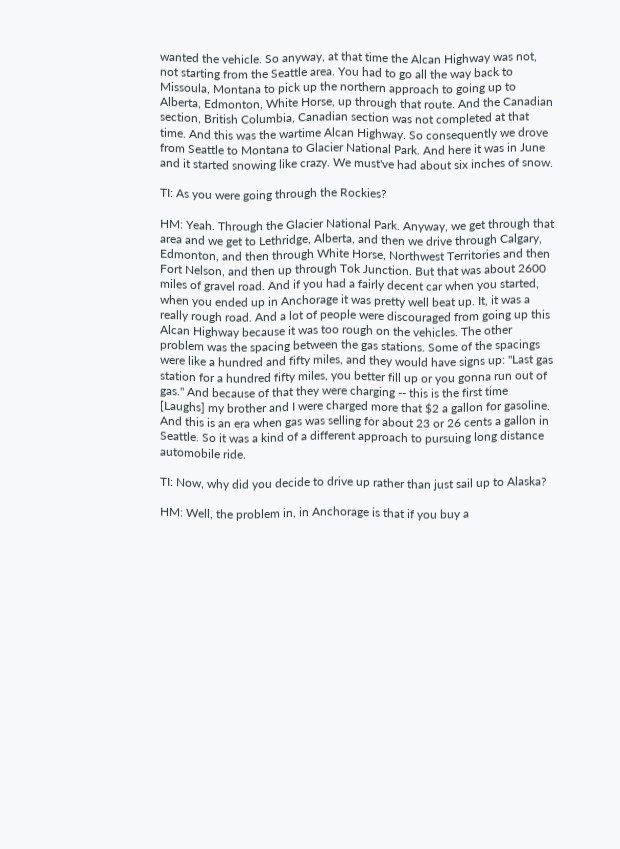wanted the vehicle. So anyway, at that time the Alcan Highway was not, not starting from the Seattle area. You had to go all the way back to Missoula, Montana to pick up the northern approach to going up to Alberta, Edmonton, White Horse, up through that route. And the Canadian section, British Columbia, Canadian section was not completed at that time. And this was the wartime Alcan Highway. So consequently we drove from Seattle to Montana to Glacier National Park. And here it was in June and it started snowing like crazy. We must've had about six inches of snow.

TI: As you were going through the Rockies?

HM: Yeah. Through the Glacier National Park. Anyway, we get through that area and we get to Lethridge, Alberta, and then we drive through Calgary, Edmonton, and then through White Horse, Northwest Territories and then Fort Nelson, and then up through Tok Junction. But that was about 2600 miles of gravel road. And if you had a fairly decent car when you started, when you ended up in Anchorage it was pretty well beat up. It, it was a really rough road. And a lot of people were discouraged from going up this Alcan Highway because it was too rough on the vehicles. The other problem was the spacing between the gas stations. Some of the spacings were like a hundred and fifty miles, and they would have signs up: "Last gas station for a hundred fifty miles, you better fill up or you gonna run out of gas." And because of that they were charging -- this is the first time [Laughs] my brother and I were charged more that $2 a gallon for gasoline. And this is an era when gas was selling for about 23 or 26 cents a gallon in Seattle. So it was a kind of a different approach to pursuing long distance automobile ride.

TI: Now, why did you decide to drive up rather than just sail up to Alaska?

HM: Well, the problem in, in Anchorage is that if you buy a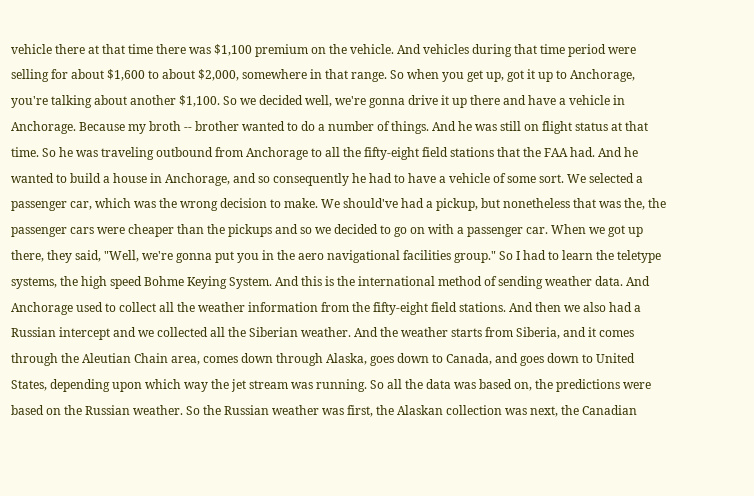vehicle there at that time there was $1,100 premium on the vehicle. And vehicles during that time period were selling for about $1,600 to about $2,000, somewhere in that range. So when you get up, got it up to Anchorage, you're talking about another $1,100. So we decided well, we're gonna drive it up there and have a vehicle in Anchorage. Because my broth -- brother wanted to do a number of things. And he was still on flight status at that time. So he was traveling outbound from Anchorage to all the fifty-eight field stations that the FAA had. And he wanted to build a house in Anchorage, and so consequently he had to have a vehicle of some sort. We selected a passenger car, which was the wrong decision to make. We should've had a pickup, but nonetheless that was the, the passenger cars were cheaper than the pickups and so we decided to go on with a passenger car. When we got up there, they said, "Well, we're gonna put you in the aero navigational facilities group." So I had to learn the teletype systems, the high speed Bohme Keying System. And this is the international method of sending weather data. And Anchorage used to collect all the weather information from the fifty-eight field stations. And then we also had a Russian intercept and we collected all the Siberian weather. And the weather starts from Siberia, and it comes through the Aleutian Chain area, comes down through Alaska, goes down to Canada, and goes down to United States, depending upon which way the jet stream was running. So all the data was based on, the predictions were based on the Russian weather. So the Russian weather was first, the Alaskan collection was next, the Canadian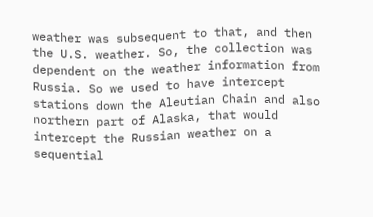weather was subsequent to that, and then the U.S. weather. So, the collection was dependent on the weather information from Russia. So we used to have intercept stations down the Aleutian Chain and also northern part of Alaska, that would intercept the Russian weather on a sequential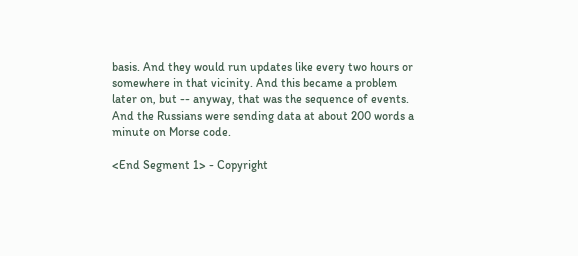basis. And they would run updates like every two hours or somewhere in that vicinity. And this became a problem later on, but -- anyway, that was the sequence of events. And the Russians were sending data at about 200 words a minute on Morse code.

<End Segment 1> - Copyright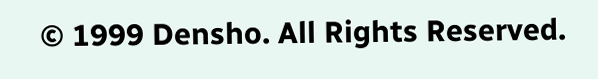© 1999 Densho. All Rights Reserved.